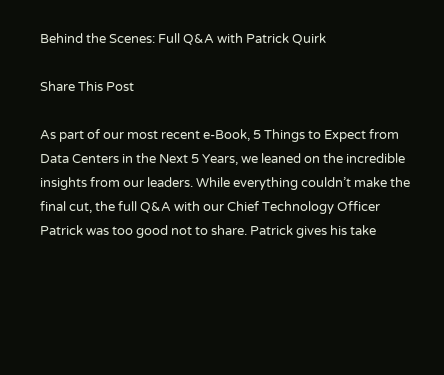Behind the Scenes: Full Q&A with Patrick Quirk

Share This Post

As part of our most recent e-Book, 5 Things to Expect from Data Centers in the Next 5 Years, we leaned on the incredible insights from our leaders. While everything couldn’t make the final cut, the full Q&A with our Chief Technology Officer Patrick was too good not to share. Patrick gives his take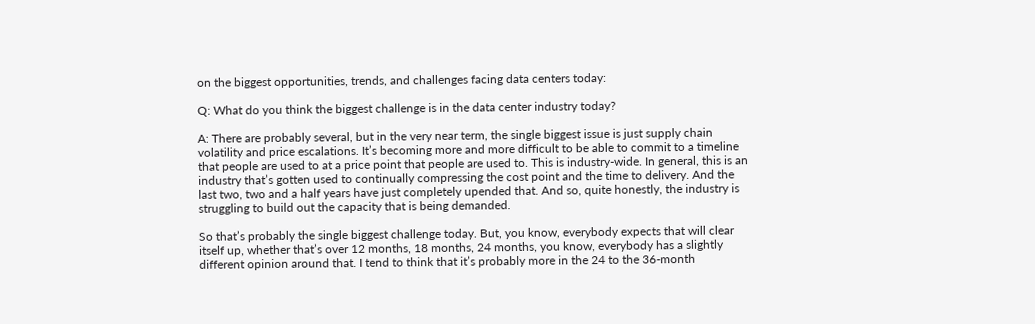on the biggest opportunities, trends, and challenges facing data centers today:

Q: What do you think the biggest challenge is in the data center industry today?

A: There are probably several, but in the very near term, the single biggest issue is just supply chain volatility and price escalations. It’s becoming more and more difficult to be able to commit to a timeline that people are used to at a price point that people are used to. This is industry-wide. In general, this is an industry that’s gotten used to continually compressing the cost point and the time to delivery. And the last two, two and a half years have just completely upended that. And so, quite honestly, the industry is struggling to build out the capacity that is being demanded.

So that’s probably the single biggest challenge today. But, you know, everybody expects that will clear itself up, whether that’s over 12 months, 18 months, 24 months, you know, everybody has a slightly different opinion around that. I tend to think that it’s probably more in the 24 to the 36-month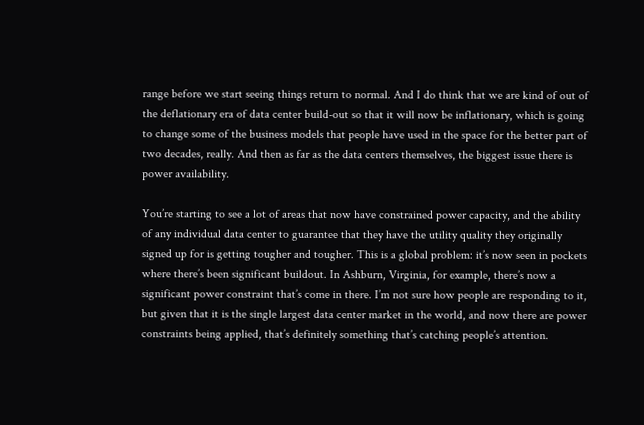range before we start seeing things return to normal. And I do think that we are kind of out of the deflationary era of data center build-out so that it will now be inflationary, which is going to change some of the business models that people have used in the space for the better part of two decades, really. And then as far as the data centers themselves, the biggest issue there is power availability.

You’re starting to see a lot of areas that now have constrained power capacity, and the ability of any individual data center to guarantee that they have the utility quality they originally signed up for is getting tougher and tougher. This is a global problem: it’s now seen in pockets where there’s been significant buildout. In Ashburn, Virginia, for example, there’s now a significant power constraint that’s come in there. I’m not sure how people are responding to it, but given that it is the single largest data center market in the world, and now there are power constraints being applied, that’s definitely something that’s catching people’s attention.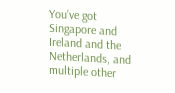You’ve got Singapore and Ireland and the Netherlands, and multiple other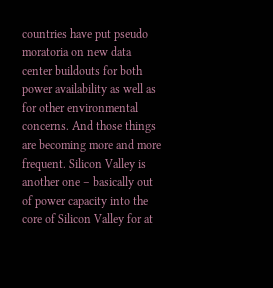countries have put pseudo moratoria on new data center buildouts for both power availability as well as for other environmental concerns. And those things are becoming more and more frequent. Silicon Valley is another one – basically out of power capacity into the core of Silicon Valley for at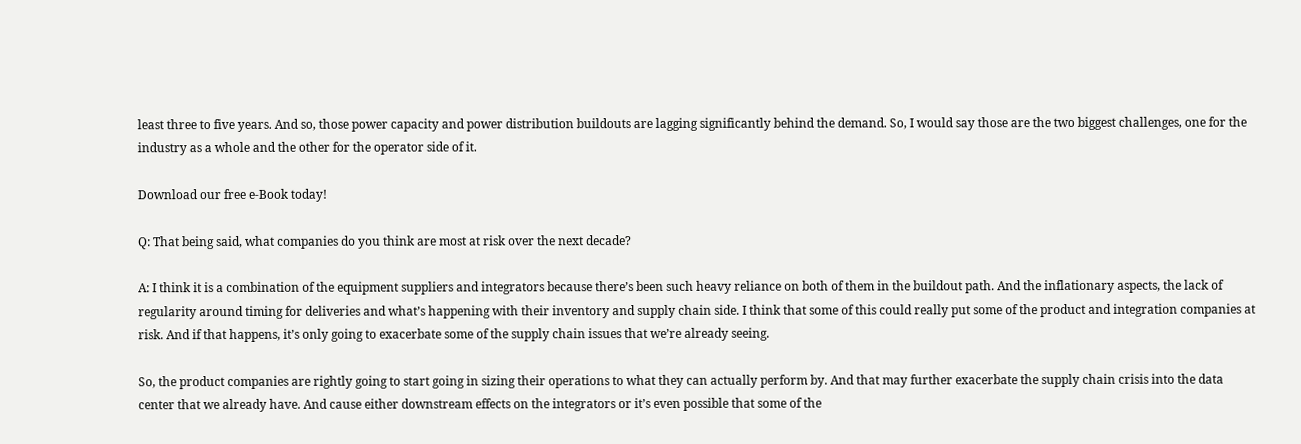least three to five years. And so, those power capacity and power distribution buildouts are lagging significantly behind the demand. So, I would say those are the two biggest challenges, one for the industry as a whole and the other for the operator side of it.

Download our free e-Book today!

Q: That being said, what companies do you think are most at risk over the next decade?

A: I think it is a combination of the equipment suppliers and integrators because there’s been such heavy reliance on both of them in the buildout path. And the inflationary aspects, the lack of regularity around timing for deliveries and what’s happening with their inventory and supply chain side. I think that some of this could really put some of the product and integration companies at risk. And if that happens, it’s only going to exacerbate some of the supply chain issues that we’re already seeing.

So, the product companies are rightly going to start going in sizing their operations to what they can actually perform by. And that may further exacerbate the supply chain crisis into the data center that we already have. And cause either downstream effects on the integrators or it’s even possible that some of the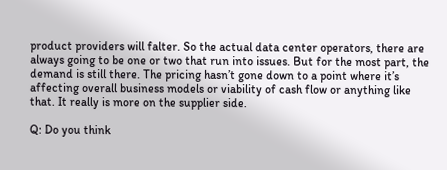product providers will falter. So the actual data center operators, there are always going to be one or two that run into issues. But for the most part, the demand is still there. The pricing hasn’t gone down to a point where it’s affecting overall business models or viability of cash flow or anything like that. It really is more on the supplier side.

Q: Do you think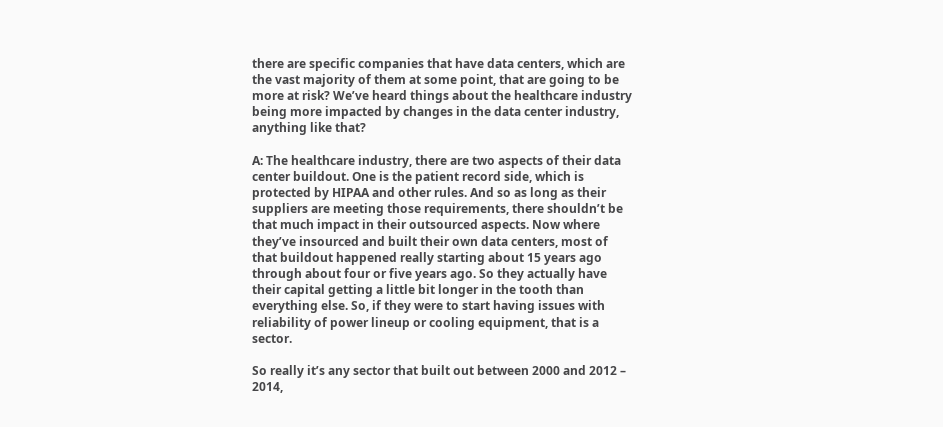there are specific companies that have data centers, which are the vast majority of them at some point, that are going to be more at risk? We’ve heard things about the healthcare industry being more impacted by changes in the data center industry, anything like that?

A: The healthcare industry, there are two aspects of their data center buildout. One is the patient record side, which is protected by HIPAA and other rules. And so as long as their suppliers are meeting those requirements, there shouldn’t be that much impact in their outsourced aspects. Now where they’ve insourced and built their own data centers, most of that buildout happened really starting about 15 years ago through about four or five years ago. So they actually have their capital getting a little bit longer in the tooth than everything else. So, if they were to start having issues with reliability of power lineup or cooling equipment, that is a sector.

So really it’s any sector that built out between 2000 and 2012 – 2014,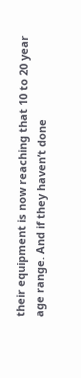their equipment is now reaching that 10 to 20 year age range. And if they haven’t done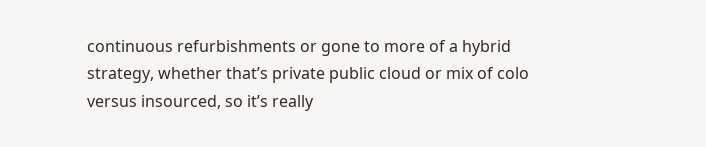continuous refurbishments or gone to more of a hybrid strategy, whether that’s private public cloud or mix of colo versus insourced, so it’s really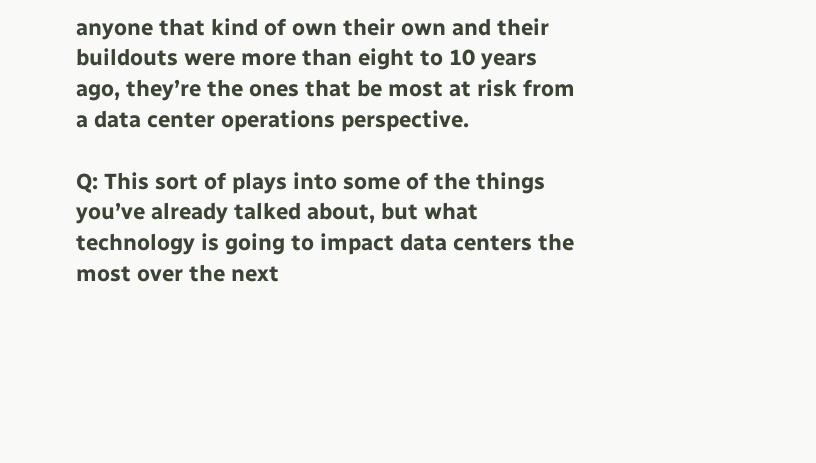anyone that kind of own their own and their buildouts were more than eight to 10 years ago, they’re the ones that be most at risk from a data center operations perspective.

Q: This sort of plays into some of the things you’ve already talked about, but what technology is going to impact data centers the most over the next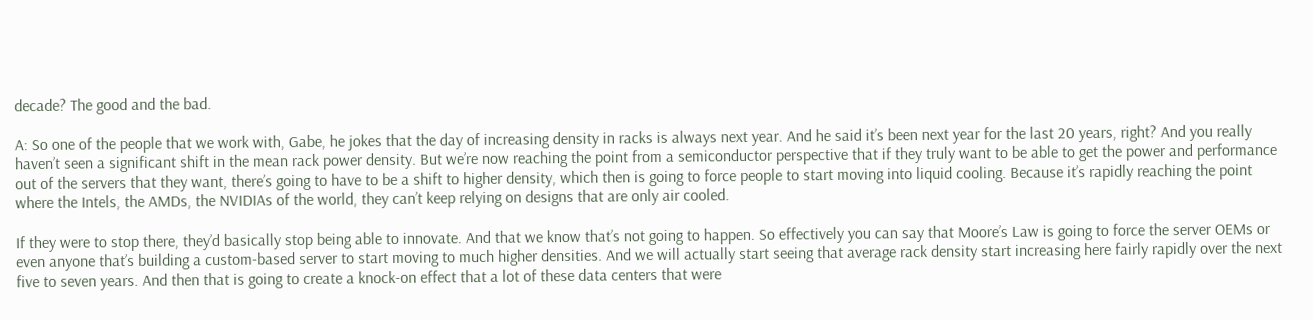decade? The good and the bad.

A: So one of the people that we work with, Gabe, he jokes that the day of increasing density in racks is always next year. And he said it’s been next year for the last 20 years, right? And you really haven’t seen a significant shift in the mean rack power density. But we’re now reaching the point from a semiconductor perspective that if they truly want to be able to get the power and performance out of the servers that they want, there’s going to have to be a shift to higher density, which then is going to force people to start moving into liquid cooling. Because it’s rapidly reaching the point where the Intels, the AMDs, the NVIDIAs of the world, they can’t keep relying on designs that are only air cooled.

If they were to stop there, they’d basically stop being able to innovate. And that we know that’s not going to happen. So effectively you can say that Moore’s Law is going to force the server OEMs or even anyone that’s building a custom-based server to start moving to much higher densities. And we will actually start seeing that average rack density start increasing here fairly rapidly over the next five to seven years. And then that is going to create a knock-on effect that a lot of these data centers that were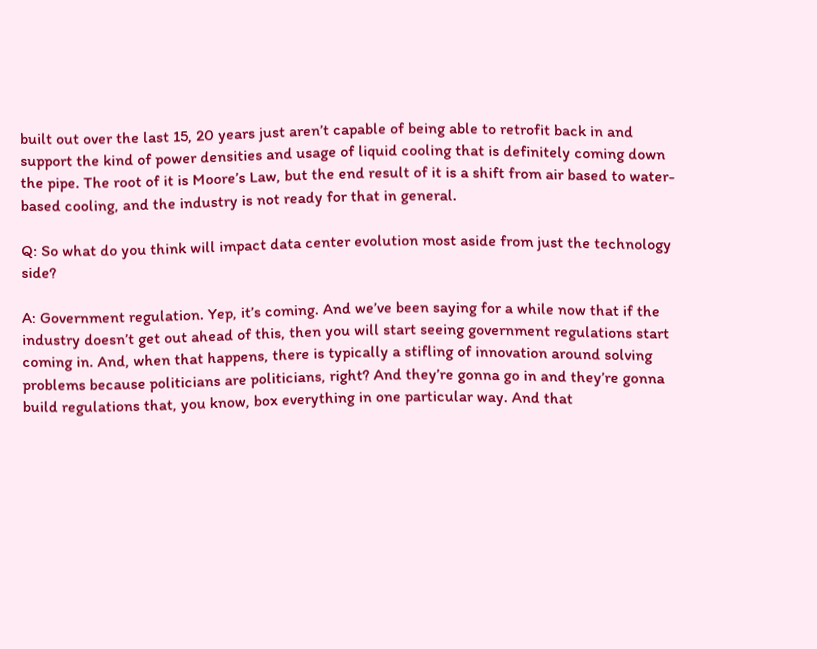built out over the last 15, 20 years just aren’t capable of being able to retrofit back in and support the kind of power densities and usage of liquid cooling that is definitely coming down the pipe. The root of it is Moore’s Law, but the end result of it is a shift from air based to water-based cooling, and the industry is not ready for that in general.

Q: So what do you think will impact data center evolution most aside from just the technology side?

A: Government regulation. Yep, it’s coming. And we’ve been saying for a while now that if the industry doesn’t get out ahead of this, then you will start seeing government regulations start coming in. And, when that happens, there is typically a stifling of innovation around solving problems because politicians are politicians, right? And they’re gonna go in and they’re gonna build regulations that, you know, box everything in one particular way. And that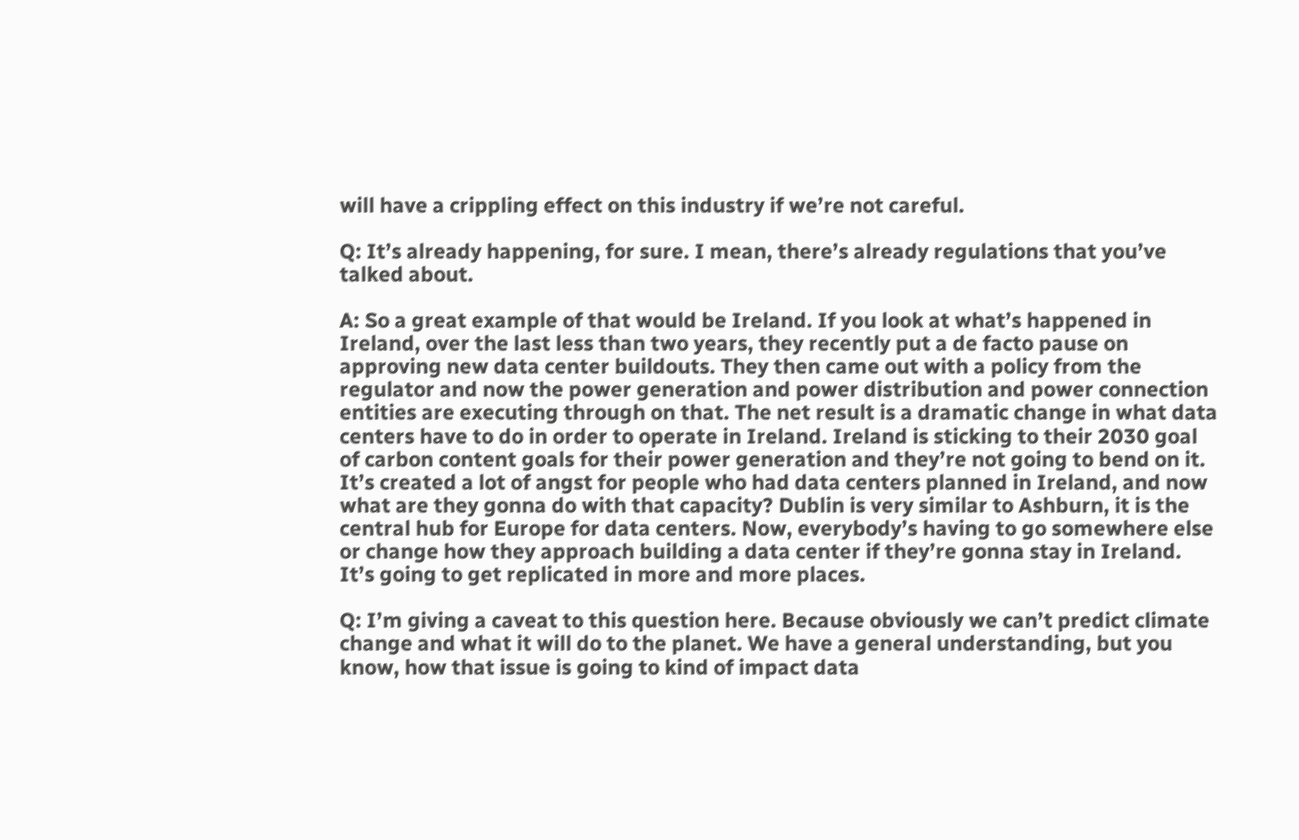will have a crippling effect on this industry if we’re not careful.

Q: It’s already happening, for sure. I mean, there’s already regulations that you’ve talked about.

A: So a great example of that would be Ireland. If you look at what’s happened in Ireland, over the last less than two years, they recently put a de facto pause on approving new data center buildouts. They then came out with a policy from the regulator and now the power generation and power distribution and power connection entities are executing through on that. The net result is a dramatic change in what data centers have to do in order to operate in Ireland. Ireland is sticking to their 2030 goal of carbon content goals for their power generation and they’re not going to bend on it. It’s created a lot of angst for people who had data centers planned in Ireland, and now what are they gonna do with that capacity? Dublin is very similar to Ashburn, it is the central hub for Europe for data centers. Now, everybody’s having to go somewhere else or change how they approach building a data center if they’re gonna stay in Ireland. It’s going to get replicated in more and more places.

Q: I’m giving a caveat to this question here. Because obviously we can’t predict climate change and what it will do to the planet. We have a general understanding, but you know, how that issue is going to kind of impact data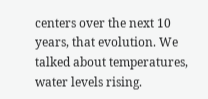centers over the next 10 years, that evolution. We talked about temperatures, water levels rising.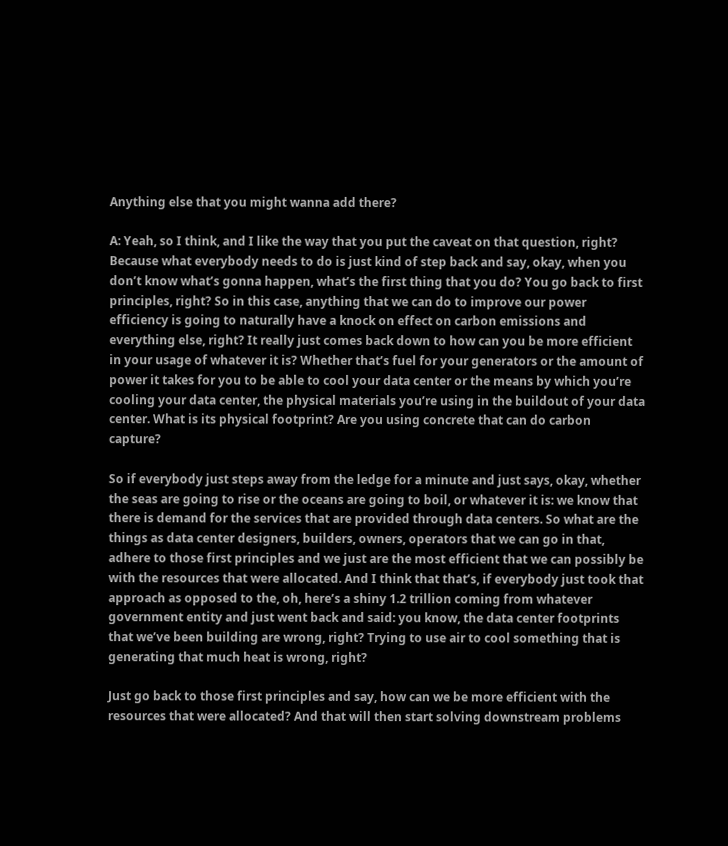Anything else that you might wanna add there?

A: Yeah, so I think, and I like the way that you put the caveat on that question, right? Because what everybody needs to do is just kind of step back and say, okay, when you don’t know what’s gonna happen, what’s the first thing that you do? You go back to first principles, right? So in this case, anything that we can do to improve our power efficiency is going to naturally have a knock on effect on carbon emissions and everything else, right? It really just comes back down to how can you be more efficient in your usage of whatever it is? Whether that’s fuel for your generators or the amount of power it takes for you to be able to cool your data center or the means by which you’re cooling your data center, the physical materials you’re using in the buildout of your data center. What is its physical footprint? Are you using concrete that can do carbon capture?

So if everybody just steps away from the ledge for a minute and just says, okay, whether the seas are going to rise or the oceans are going to boil, or whatever it is: we know that there is demand for the services that are provided through data centers. So what are the things as data center designers, builders, owners, operators that we can go in that, adhere to those first principles and we just are the most efficient that we can possibly be with the resources that were allocated. And I think that that’s, if everybody just took that approach as opposed to the, oh, here’s a shiny 1.2 trillion coming from whatever government entity and just went back and said: you know, the data center footprints that we’ve been building are wrong, right? Trying to use air to cool something that is generating that much heat is wrong, right?

Just go back to those first principles and say, how can we be more efficient with the resources that were allocated? And that will then start solving downstream problems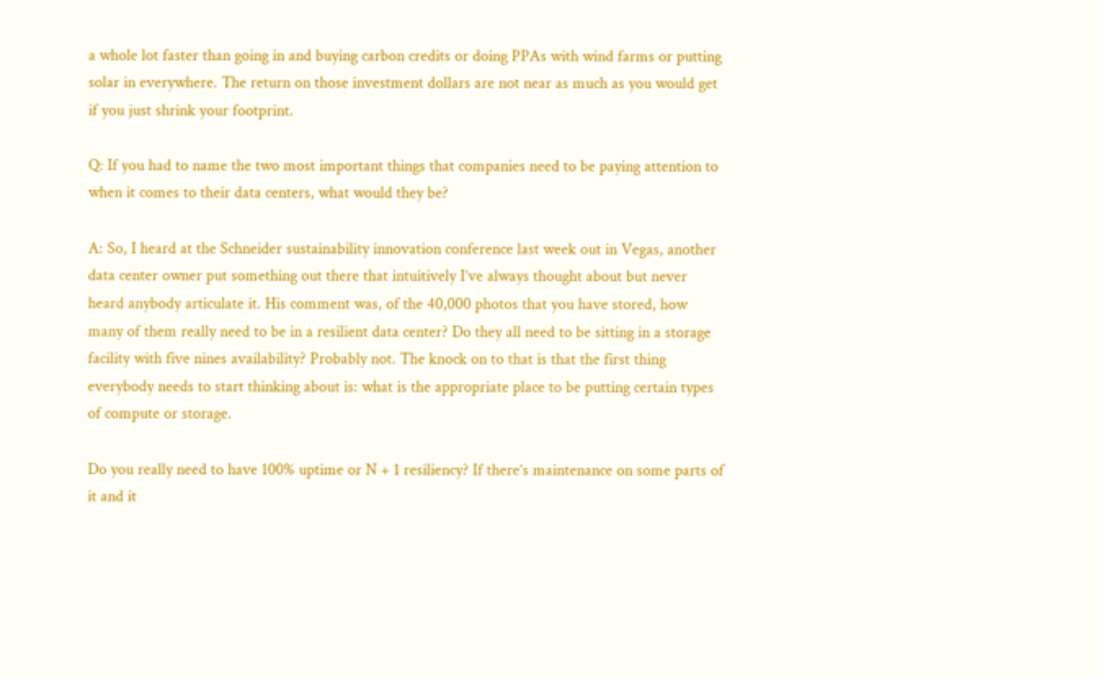a whole lot faster than going in and buying carbon credits or doing PPAs with wind farms or putting solar in everywhere. The return on those investment dollars are not near as much as you would get if you just shrink your footprint.

Q: If you had to name the two most important things that companies need to be paying attention to when it comes to their data centers, what would they be?

A: So, I heard at the Schneider sustainability innovation conference last week out in Vegas, another data center owner put something out there that intuitively I’ve always thought about but never heard anybody articulate it. His comment was, of the 40,000 photos that you have stored, how many of them really need to be in a resilient data center? Do they all need to be sitting in a storage facility with five nines availability? Probably not. The knock on to that is that the first thing everybody needs to start thinking about is: what is the appropriate place to be putting certain types of compute or storage.

Do you really need to have 100% uptime or N + 1 resiliency? If there’s maintenance on some parts of it and it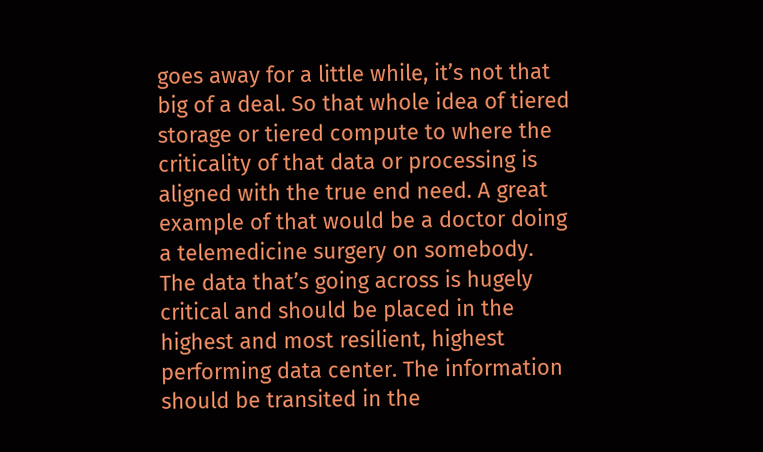goes away for a little while, it’s not that big of a deal. So that whole idea of tiered storage or tiered compute to where the criticality of that data or processing is aligned with the true end need. A great example of that would be a doctor doing a telemedicine surgery on somebody. The data that’s going across is hugely critical and should be placed in the highest and most resilient, highest performing data center. The information should be transited in the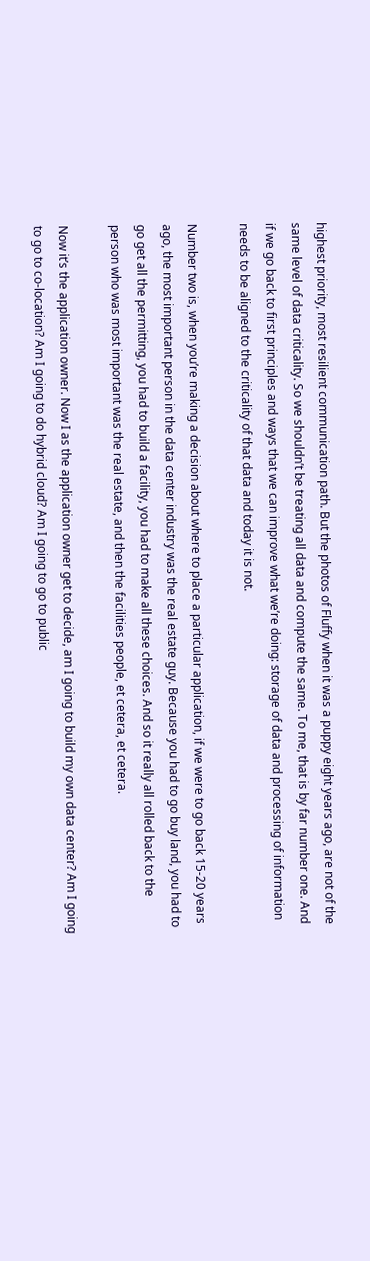highest priority, most resilient communication path. But the photos of Fluffy when it was a puppy eight years ago, are not of the same level of data criticality. So we shouldn’t be treating all data and compute the same. To me, that is by far number one. And if we go back to first principles and ways that we can improve what we’re doing: storage of data and processing of information needs to be aligned to the criticality of that data and today it is not.

Number two is, when you’re making a decision about where to place a particular application, if we were to go back 15-20 years ago, the most important person in the data center industry was the real estate guy. Because you had to go buy land, you had to go get all the permitting, you had to build a facility, you had to make all these choices. And so it really all rolled back to the person who was most important was the real estate, and then the facilities people, et cetera, et cetera.

Now it’s the application owner. Now I as the application owner get to decide, am I going to build my own data center? Am I going to go to co-location? Am I going to do hybrid cloud? Am I going to go to public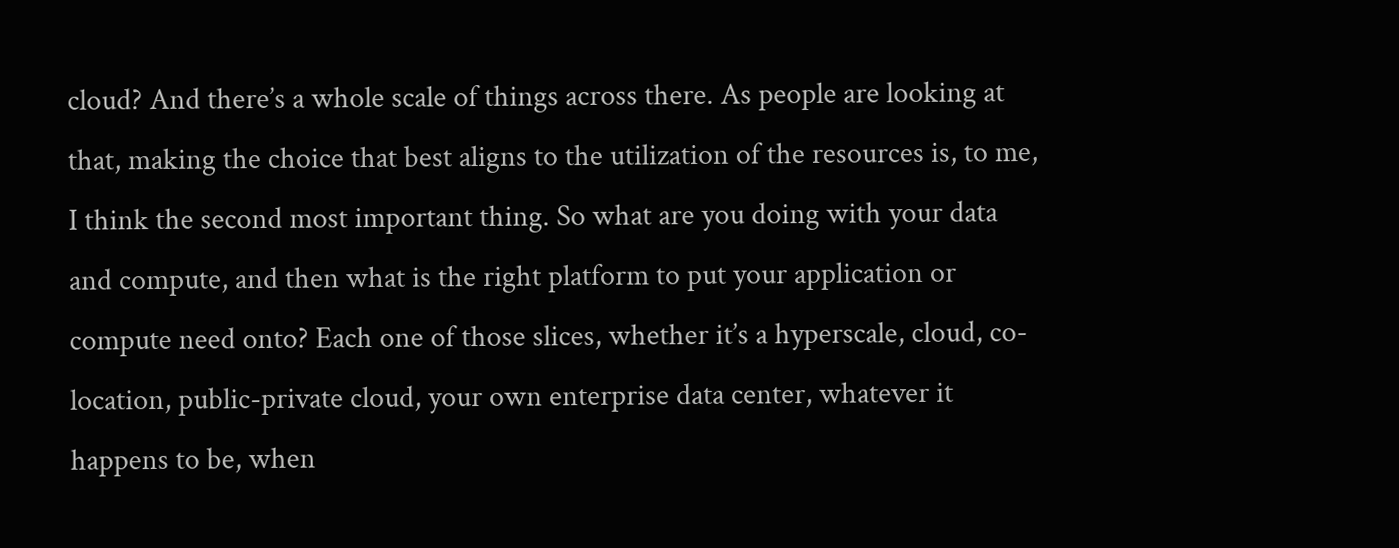cloud? And there’s a whole scale of things across there. As people are looking at that, making the choice that best aligns to the utilization of the resources is, to me, I think the second most important thing. So what are you doing with your data and compute, and then what is the right platform to put your application or compute need onto? Each one of those slices, whether it’s a hyperscale, cloud, co-location, public-private cloud, your own enterprise data center, whatever it happens to be, when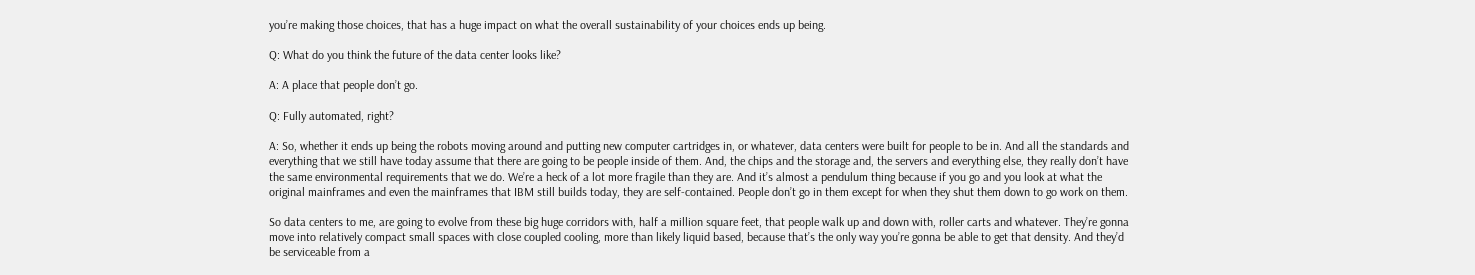you’re making those choices, that has a huge impact on what the overall sustainability of your choices ends up being.

Q: What do you think the future of the data center looks like?

A: A place that people don’t go.

Q: Fully automated, right?

A: So, whether it ends up being the robots moving around and putting new computer cartridges in, or whatever, data centers were built for people to be in. And all the standards and everything that we still have today assume that there are going to be people inside of them. And, the chips and the storage and, the servers and everything else, they really don’t have the same environmental requirements that we do. We’re a heck of a lot more fragile than they are. And it’s almost a pendulum thing because if you go and you look at what the original mainframes and even the mainframes that IBM still builds today, they are self-contained. People don’t go in them except for when they shut them down to go work on them.

So data centers to me, are going to evolve from these big huge corridors with, half a million square feet, that people walk up and down with, roller carts and whatever. They’re gonna move into relatively compact small spaces with close coupled cooling, more than likely liquid based, because that’s the only way you’re gonna be able to get that density. And they’d be serviceable from a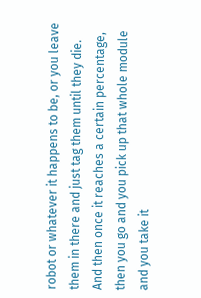robot or whatever it happens to be, or you leave them in there and just tag them until they die. And then once it reaches a certain percentage, then you go and you pick up that whole module and you take it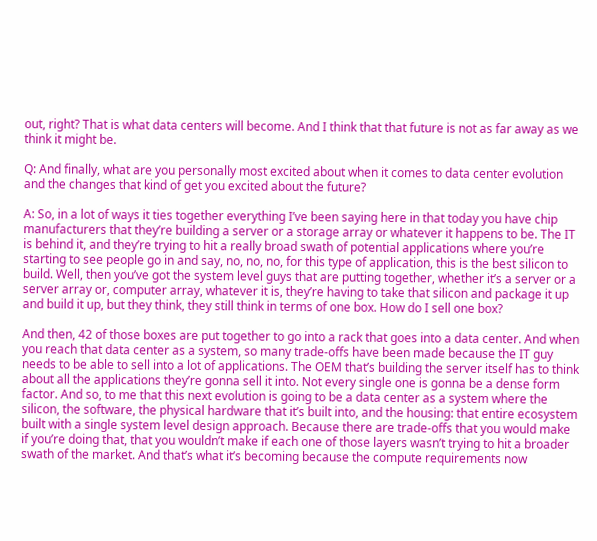out, right? That is what data centers will become. And I think that that future is not as far away as we think it might be.

Q: And finally, what are you personally most excited about when it comes to data center evolution and the changes that kind of get you excited about the future?

A: So, in a lot of ways it ties together everything I’ve been saying here in that today you have chip manufacturers that they’re building a server or a storage array or whatever it happens to be. The IT is behind it, and they’re trying to hit a really broad swath of potential applications where you’re starting to see people go in and say, no, no, no, for this type of application, this is the best silicon to build. Well, then you’ve got the system level guys that are putting together, whether it’s a server or a server array or, computer array, whatever it is, they’re having to take that silicon and package it up and build it up, but they think, they still think in terms of one box. How do I sell one box?

And then, 42 of those boxes are put together to go into a rack that goes into a data center. And when you reach that data center as a system, so many trade-offs have been made because the IT guy needs to be able to sell into a lot of applications. The OEM that’s building the server itself has to think about all the applications they’re gonna sell it into. Not every single one is gonna be a dense form factor. And so, to me that this next evolution is going to be a data center as a system where the silicon, the software, the physical hardware that it’s built into, and the housing: that entire ecosystem built with a single system level design approach. Because there are trade-offs that you would make if you’re doing that, that you wouldn’t make if each one of those layers wasn’t trying to hit a broader swath of the market. And that’s what it’s becoming because the compute requirements now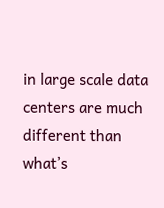in large scale data centers are much different than what’s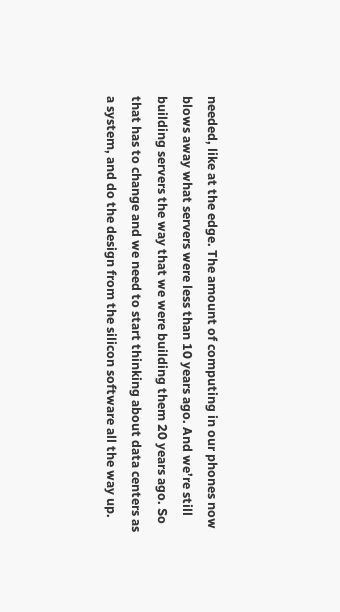needed, like at the edge. The amount of computing in our phones now blows away what servers were less than 10 years ago. And we’re still building servers the way that we were building them 20 years ago. So that has to change and we need to start thinking about data centers as a system, and do the design from the silicon software all the way up.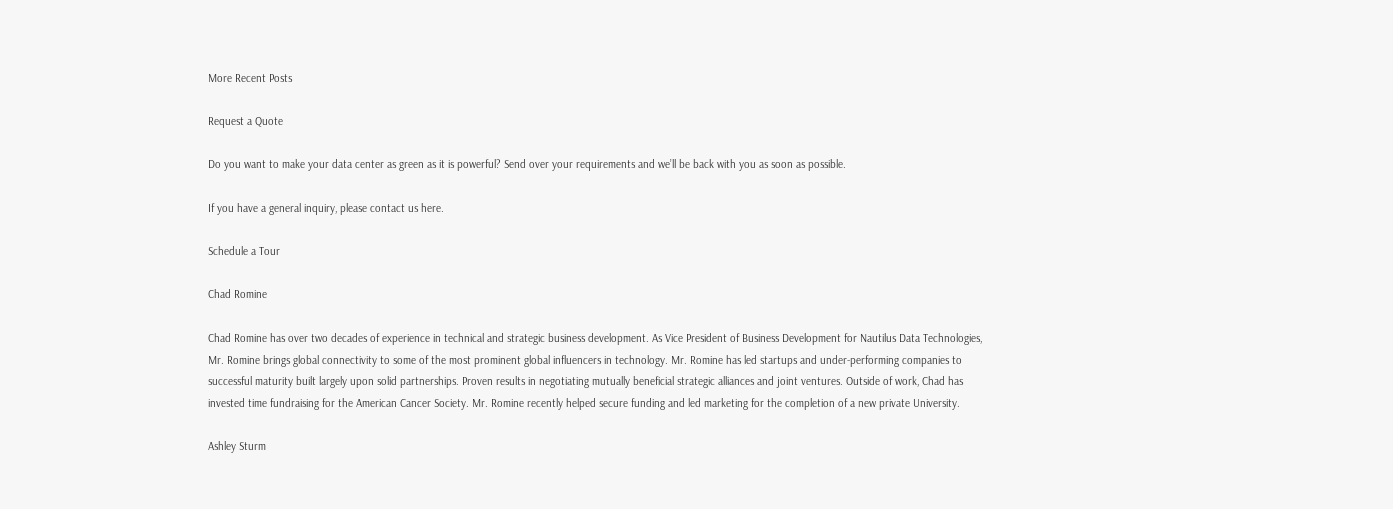More Recent Posts

Request a Quote

Do you want to make your data center as green as it is powerful? Send over your requirements and we’ll be back with you as soon as possible.

If you have a general inquiry, please contact us here.

Schedule a Tour

Chad Romine

Chad Romine has over two decades of experience in technical and strategic business development. As Vice President of Business Development for Nautilus Data Technologies, Mr. Romine brings global connectivity to some of the most prominent global influencers in technology. Mr. Romine has led startups and under-performing companies to successful maturity built largely upon solid partnerships. Proven results in negotiating mutually beneficial strategic alliances and joint ventures. Outside of work, Chad has invested time fundraising for the American Cancer Society. Mr. Romine recently helped secure funding and led marketing for the completion of a new private University.

Ashley Sturm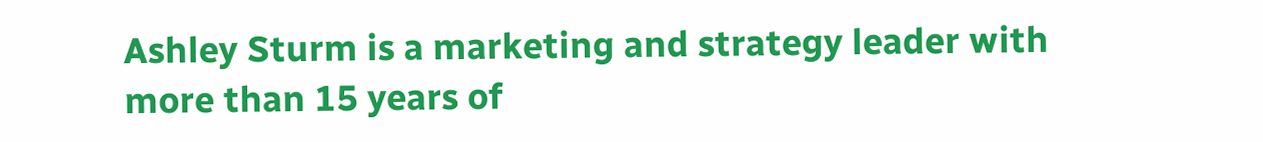Ashley Sturm is a marketing and strategy leader with more than 15 years of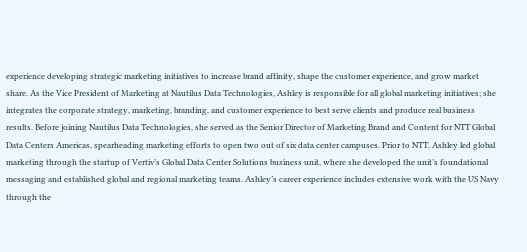experience developing strategic marketing initiatives to increase brand affinity, shape the customer experience, and grow market share. As the Vice President of Marketing at Nautilus Data Technologies, Ashley is responsible for all global marketing initiatives; she integrates the corporate strategy, marketing, branding, and customer experience to best serve clients and produce real business results. Before joining Nautilus Data Technologies, she served as the Senior Director of Marketing Brand and Content for NTT Global Data Centers Americas, spearheading marketing efforts to open two out of six data center campuses. Prior to NTT, Ashley led global marketing through the startup of Vertiv’s Global Data Center Solutions business unit, where she developed the unit’s foundational messaging and established global and regional marketing teams. Ashley’s career experience includes extensive work with the US Navy through the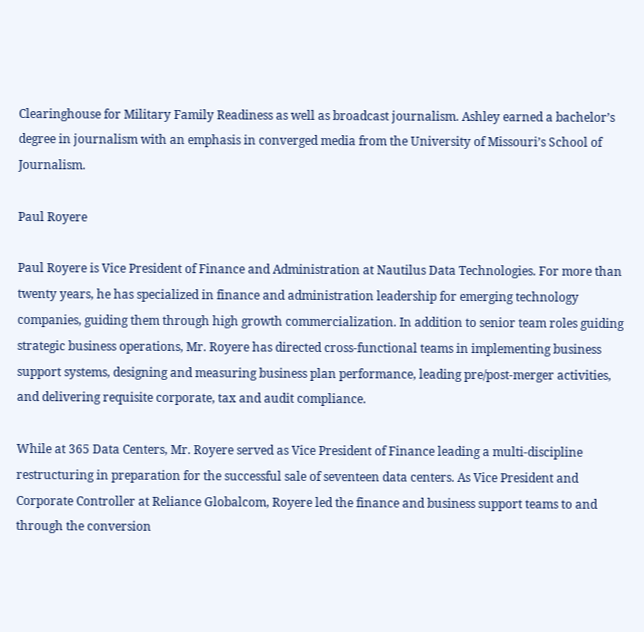Clearinghouse for Military Family Readiness as well as broadcast journalism. Ashley earned a bachelor’s degree in journalism with an emphasis in converged media from the University of Missouri’s School of Journalism.

Paul Royere

Paul Royere is Vice President of Finance and Administration at Nautilus Data Technologies. For more than twenty years, he has specialized in finance and administration leadership for emerging technology companies, guiding them through high growth commercialization. In addition to senior team roles guiding strategic business operations, Mr. Royere has directed cross-functional teams in implementing business support systems, designing and measuring business plan performance, leading pre/post-merger activities, and delivering requisite corporate, tax and audit compliance.

While at 365 Data Centers, Mr. Royere served as Vice President of Finance leading a multi-discipline restructuring in preparation for the successful sale of seventeen data centers. As Vice President and Corporate Controller at Reliance Globalcom, Royere led the finance and business support teams to and through the conversion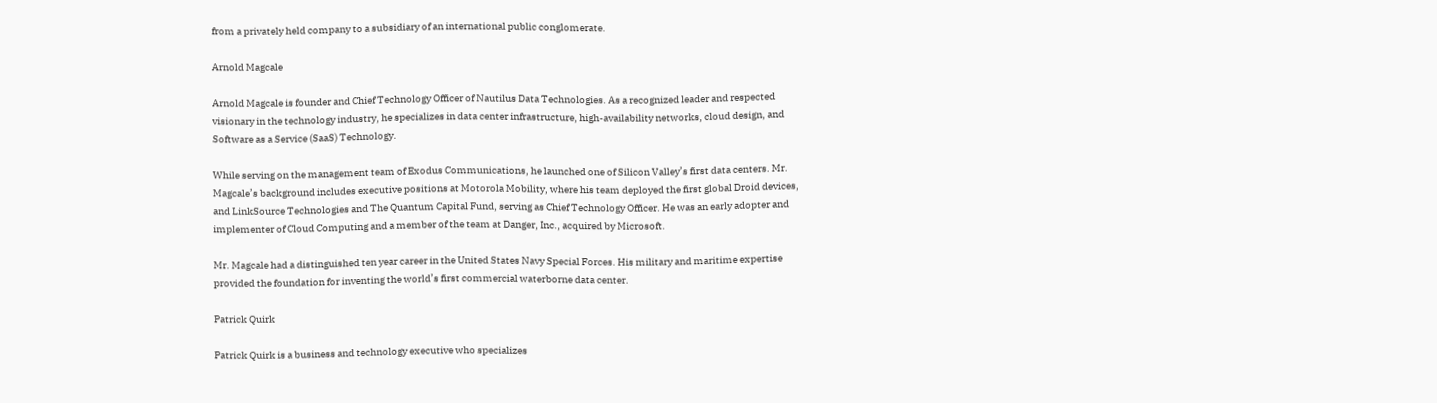from a privately held company to a subsidiary of an international public conglomerate.

Arnold Magcale

Arnold Magcale is founder and Chief Technology Officer of Nautilus Data Technologies. As a recognized leader and respected visionary in the technology industry, he specializes in data center infrastructure, high-availability networks, cloud design, and Software as a Service (SaaS) Technology.

While serving on the management team of Exodus Communications, he launched one of Silicon Valley’s first data centers. Mr. Magcale’s background includes executive positions at Motorola Mobility, where his team deployed the first global Droid devices, and LinkSource Technologies and The Quantum Capital Fund, serving as Chief Technology Officer. He was an early adopter and implementer of Cloud Computing and a member of the team at Danger, Inc., acquired by Microsoft.

Mr. Magcale had a distinguished ten year career in the United States Navy Special Forces. His military and maritime expertise provided the foundation for inventing the world’s first commercial waterborne data center.

Patrick Quirk

Patrick Quirk is a business and technology executive who specializes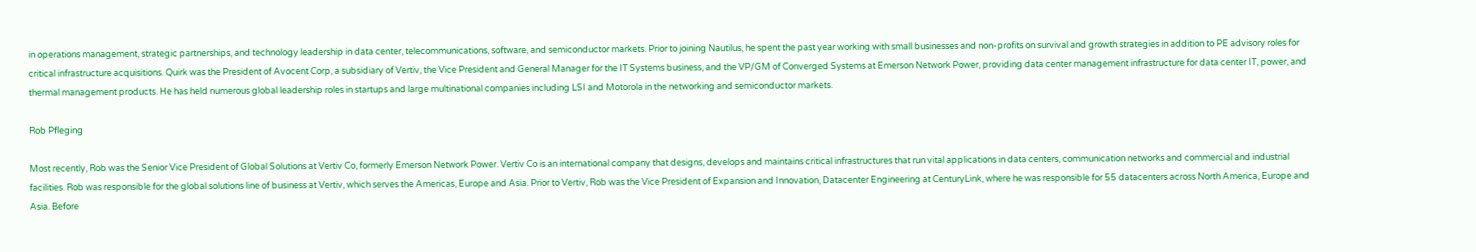in operations management, strategic partnerships, and technology leadership in data center, telecommunications, software, and semiconductor markets. Prior to joining Nautilus, he spent the past year working with small businesses and non-profits on survival and growth strategies in addition to PE advisory roles for critical infrastructure acquisitions. Quirk was the President of Avocent Corp, a subsidiary of Vertiv, the Vice President and General Manager for the IT Systems business, and the VP/GM of Converged Systems at Emerson Network Power, providing data center management infrastructure for data center IT, power, and thermal management products. He has held numerous global leadership roles in startups and large multinational companies including LSI and Motorola in the networking and semiconductor markets.

Rob Pfleging

Most recently, Rob was the Senior Vice President of Global Solutions at Vertiv Co, formerly Emerson Network Power. Vertiv Co is an international company that designs, develops and maintains critical infrastructures that run vital applications in data centers, communication networks and commercial and industrial facilities. Rob was responsible for the global solutions line of business at Vertiv, which serves the Americas, Europe and Asia. Prior to Vertiv, Rob was the Vice President of Expansion and Innovation, Datacenter Engineering at CenturyLink, where he was responsible for 55 datacenters across North America, Europe and Asia. Before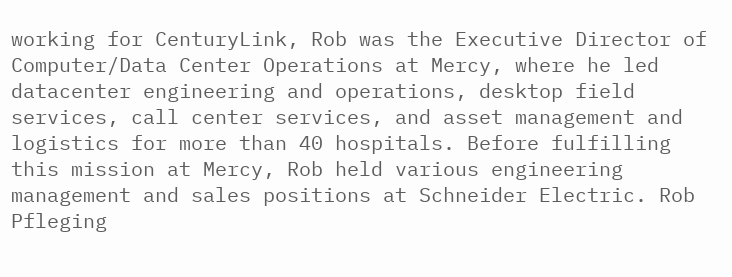working for CenturyLink, Rob was the Executive Director of Computer/Data Center Operations at Mercy, where he led datacenter engineering and operations, desktop field services, call center services, and asset management and logistics for more than 40 hospitals. Before fulfilling this mission at Mercy, Rob held various engineering management and sales positions at Schneider Electric. Rob Pfleging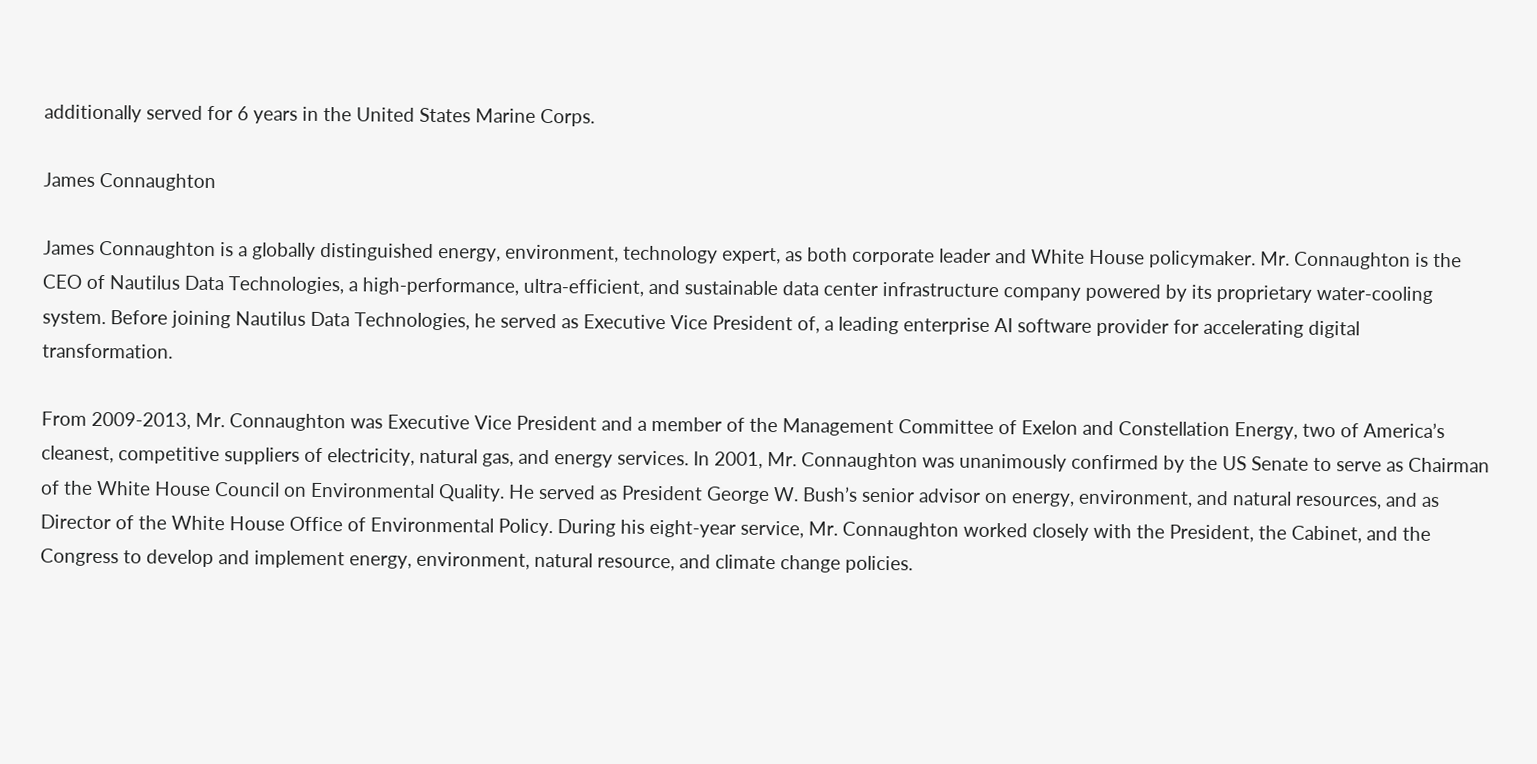additionally served for 6 years in the United States Marine Corps.

James Connaughton

James Connaughton is a globally distinguished energy, environment, technology expert, as both corporate leader and White House policymaker. Mr. Connaughton is the CEO of Nautilus Data Technologies, a high-performance, ultra-efficient, and sustainable data center infrastructure company powered by its proprietary water-cooling system. Before joining Nautilus Data Technologies, he served as Executive Vice President of, a leading enterprise AI software provider for accelerating digital transformation.

From 2009-2013, Mr. Connaughton was Executive Vice President and a member of the Management Committee of Exelon and Constellation Energy, two of America’s cleanest, competitive suppliers of electricity, natural gas, and energy services. In 2001, Mr. Connaughton was unanimously confirmed by the US Senate to serve as Chairman of the White House Council on Environmental Quality. He served as President George W. Bush’s senior advisor on energy, environment, and natural resources, and as Director of the White House Office of Environmental Policy. During his eight-year service, Mr. Connaughton worked closely with the President, the Cabinet, and the Congress to develop and implement energy, environment, natural resource, and climate change policies.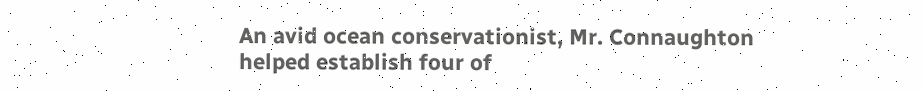An avid ocean conservationist, Mr. Connaughton helped establish four of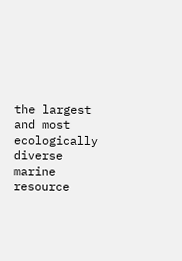the largest and most ecologically diverse marine resource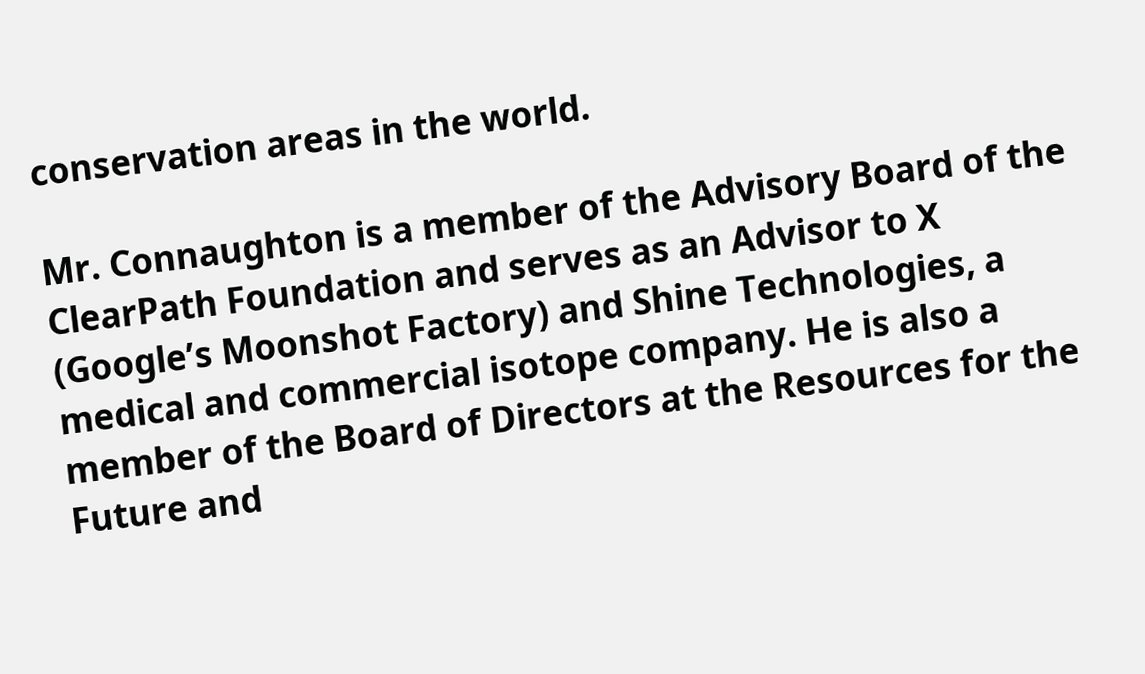conservation areas in the world.

Mr. Connaughton is a member of the Advisory Board of the ClearPath Foundation and serves as an Advisor to X (Google’s Moonshot Factory) and Shine Technologies, a medical and commercial isotope company. He is also a member of the Board of Directors at the Resources for the Future and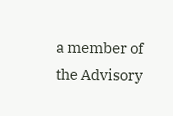a member of the Advisory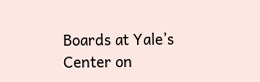Boards at Yale’s Center on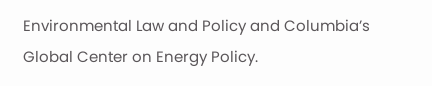Environmental Law and Policy and Columbia’s Global Center on Energy Policy.